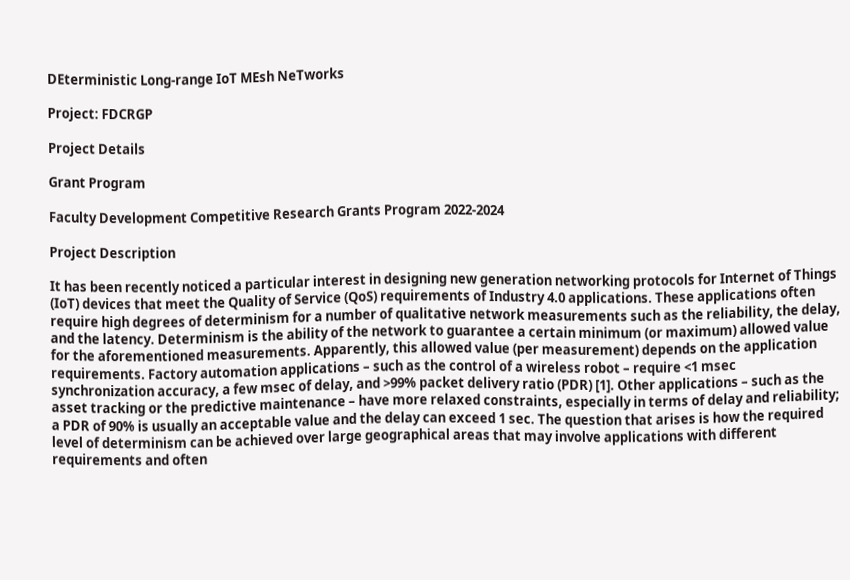DEterministic Long-range IoT MEsh NeTworks

Project: FDCRGP

Project Details

Grant Program

Faculty Development Competitive Research Grants Program 2022-2024

Project Description

It has been recently noticed a particular interest in designing new generation networking protocols for Internet of Things (IoT) devices that meet the Quality of Service (QoS) requirements of Industry 4.0 applications. These applications often require high degrees of determinism for a number of qualitative network measurements such as the reliability, the delay, and the latency. Determinism is the ability of the network to guarantee a certain minimum (or maximum) allowed value for the aforementioned measurements. Apparently, this allowed value (per measurement) depends on the application requirements. Factory automation applications – such as the control of a wireless robot – require <1 msec synchronization accuracy, a few msec of delay, and >99% packet delivery ratio (PDR) [1]. Other applications – such as the asset tracking or the predictive maintenance – have more relaxed constraints, especially in terms of delay and reliability; a PDR of 90% is usually an acceptable value and the delay can exceed 1 sec. The question that arises is how the required level of determinism can be achieved over large geographical areas that may involve applications with different requirements and often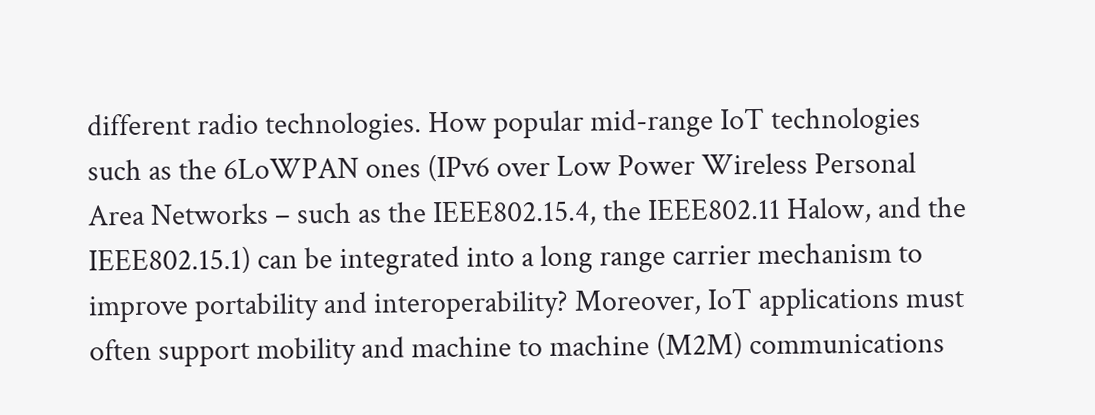different radio technologies. How popular mid-range IoT technologies such as the 6LoWPAN ones (IPv6 over Low Power Wireless Personal Area Networks – such as the IEEE802.15.4, the IEEE802.11 Halow, and the IEEE802.15.1) can be integrated into a long range carrier mechanism to improve portability and interoperability? Moreover, IoT applications must often support mobility and machine to machine (M2M) communications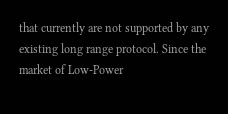that currently are not supported by any existing long range protocol. Since the market of Low-Power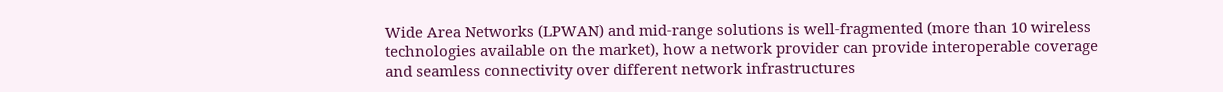Wide Area Networks (LPWAN) and mid-range solutions is well-fragmented (more than 10 wireless technologies available on the market), how a network provider can provide interoperable coverage and seamless connectivity over different network infrastructures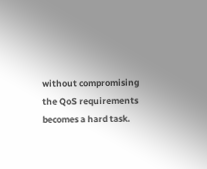without compromising the QoS requirements becomes a hard task.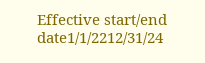Effective start/end date1/1/2212/31/24